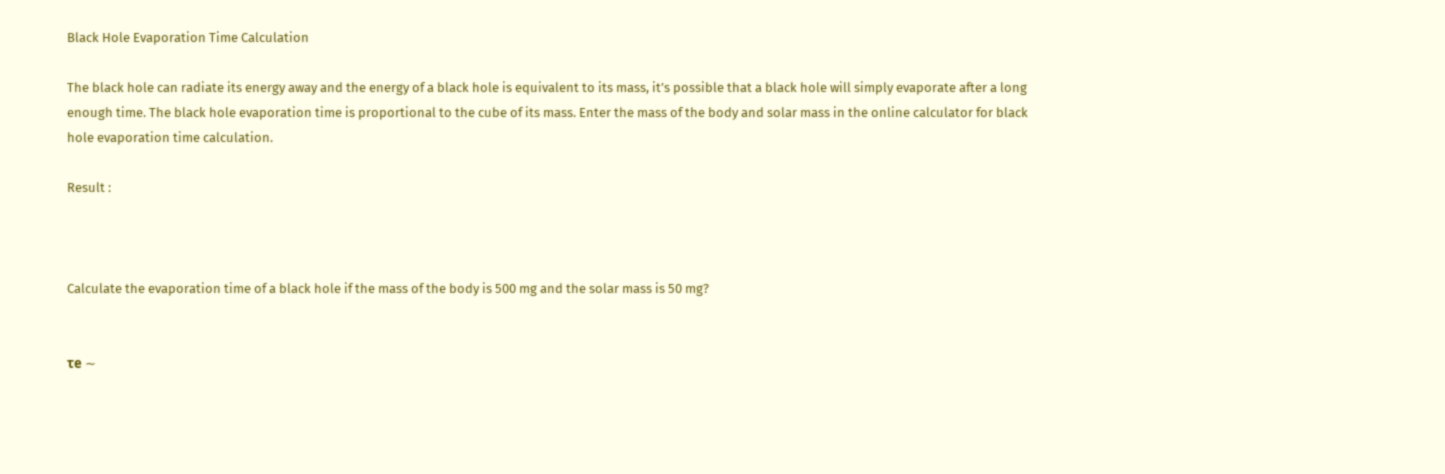Black Hole Evaporation Time Calculation

The black hole can radiate its energy away and the energy of a black hole is equivalent to its mass, it’s possible that a black hole will simply evaporate after a long enough time. The black hole evaporation time is proportional to the cube of its mass. Enter the mass of the body and solar mass in the online calculator for black hole evaporation time calculation.

Result :



Calculate the evaporation time of a black hole if the mass of the body is 500 mg and the solar mass is 50 mg?


τe ∼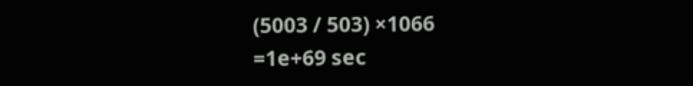(5003 / 503) ×1066
=1e+69 sec